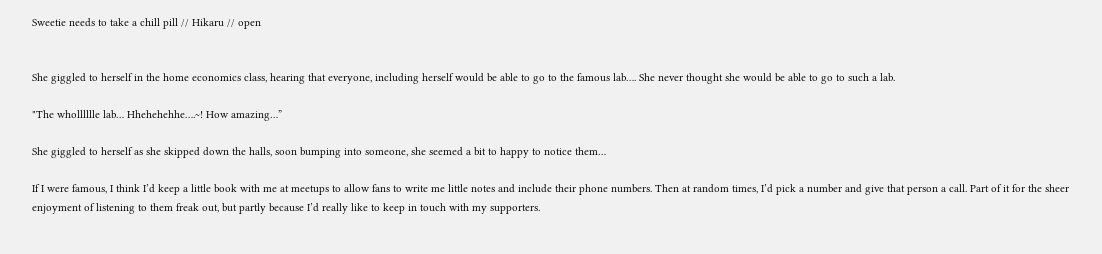Sweetie needs to take a chill pill // Hikaru // open


She giggled to herself in the home economics class, hearing that everyone, including herself would be able to go to the famous lab…. She never thought she would be able to go to such a lab.

"The wholllllle lab… Hhehehehhe….~! How amazing…”

She giggled to herself as she skipped down the halls, soon bumping into someone, she seemed a bit to happy to notice them…

If I were famous, I think I’d keep a little book with me at meetups to allow fans to write me little notes and include their phone numbers. Then at random times, I’d pick a number and give that person a call. Part of it for the sheer enjoyment of listening to them freak out, but partly because I’d really like to keep in touch with my supporters.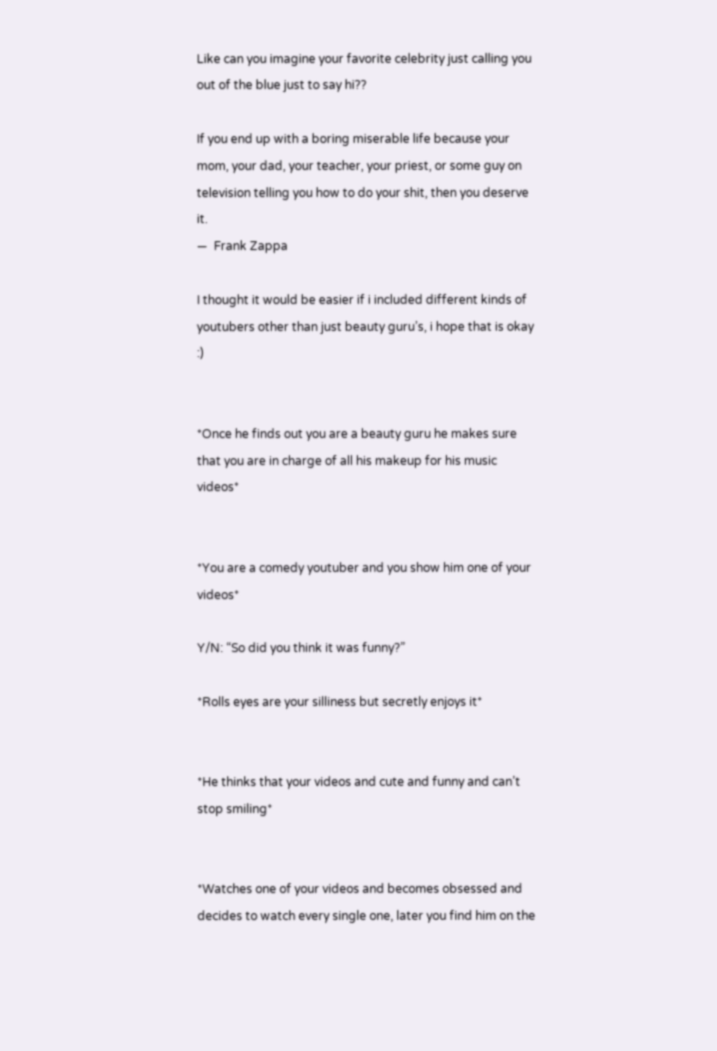Like can you imagine your favorite celebrity just calling you out of the blue just to say hi??

If you end up with a boring miserable life because your mom, your dad, your teacher, your priest, or some guy on television telling you how to do your shit, then you deserve it.
—  Frank Zappa

I thought it would be easier if i included different kinds of youtubers other than just beauty guru’s, i hope that is okay :)


*Once he finds out you are a beauty guru he makes sure that you are in charge of all his makeup for his music videos*


*You are a comedy youtuber and you show him one of your videos*

Y/N: “So did you think it was funny?”

*Rolls eyes are your silliness but secretly enjoys it*


*He thinks that your videos and cute and funny and can’t stop smiling*


*Watches one of your videos and becomes obsessed and decides to watch every single one, later you find him on the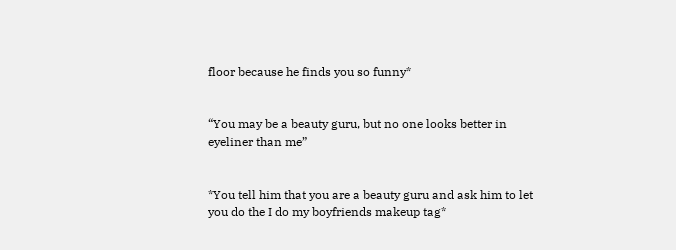floor because he finds you so funny*


“You may be a beauty guru, but no one looks better in eyeliner than me”


*You tell him that you are a beauty guru and ask him to let you do the I do my boyfriends makeup tag*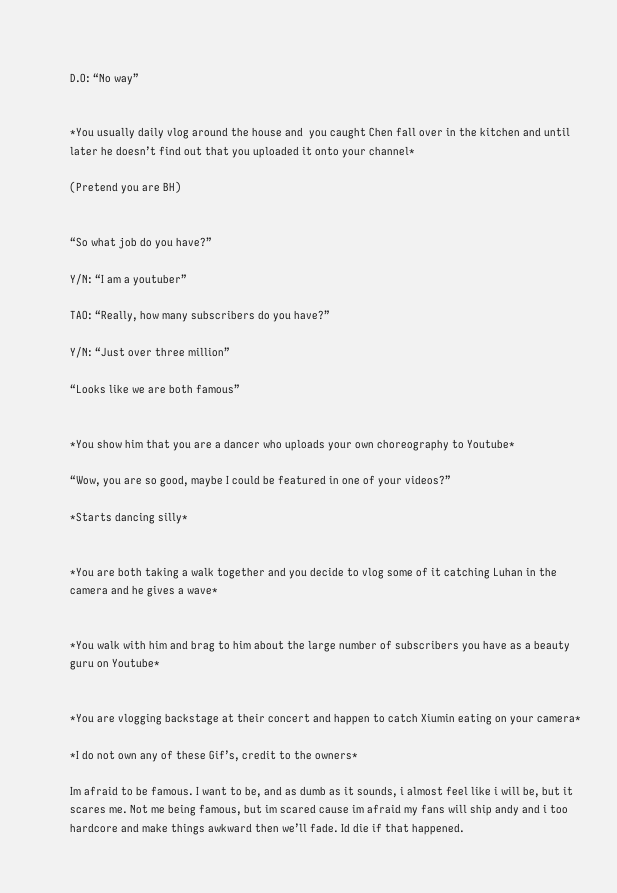D.O: “No way”


*You usually daily vlog around the house and  you caught Chen fall over in the kitchen and until later he doesn’t find out that you uploaded it onto your channel*

(Pretend you are BH)


“So what job do you have?”

Y/N: “I am a youtuber”

TAO: “Really, how many subscribers do you have?”

Y/N: “Just over three million”

“Looks like we are both famous”


*You show him that you are a dancer who uploads your own choreography to Youtube*

“Wow, you are so good, maybe I could be featured in one of your videos?”

*Starts dancing silly*


*You are both taking a walk together and you decide to vlog some of it catching Luhan in the camera and he gives a wave*


*You walk with him and brag to him about the large number of subscribers you have as a beauty guru on Youtube*


*You are vlogging backstage at their concert and happen to catch Xiumin eating on your camera*

*I do not own any of these Gif’s, credit to the owners*

Im afraid to be famous. I want to be, and as dumb as it sounds, i almost feel like i will be, but it scares me. Not me being famous, but im scared cause im afraid my fans will ship andy and i too hardcore and make things awkward then we’ll fade. Id die if that happened.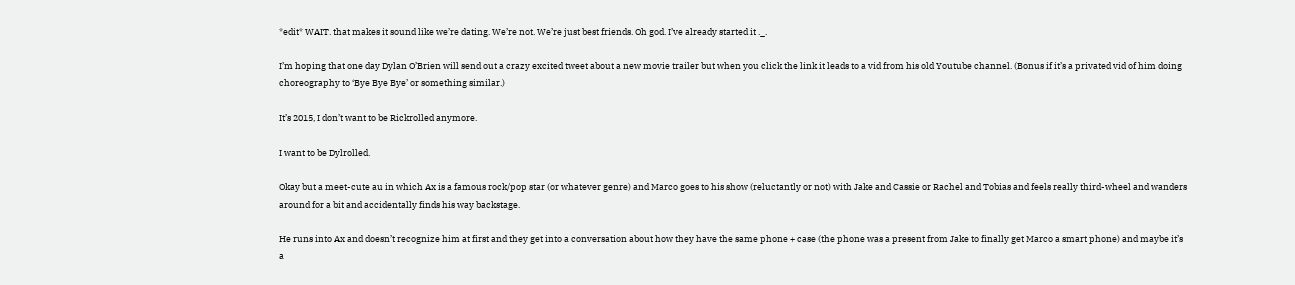*edit* WAIT. that makes it sound like we’re dating. We’re not. We’re just best friends. Oh god. I’ve already started it ._.

I’m hoping that one day Dylan O’Brien will send out a crazy excited tweet about a new movie trailer but when you click the link it leads to a vid from his old Youtube channel. (Bonus if it’s a privated vid of him doing choreography to ‘Bye Bye Bye’ or something similar.)

It’s 2015, I don’t want to be Rickrolled anymore.

I want to be Dylrolled.

Okay but a meet-cute au in which Ax is a famous rock/pop star (or whatever genre) and Marco goes to his show (reluctantly or not) with Jake and Cassie or Rachel and Tobias and feels really third-wheel and wanders around for a bit and accidentally finds his way backstage.

He runs into Ax and doesn’t recognize him at first and they get into a conversation about how they have the same phone + case (the phone was a present from Jake to finally get Marco a smart phone) and maybe it’s a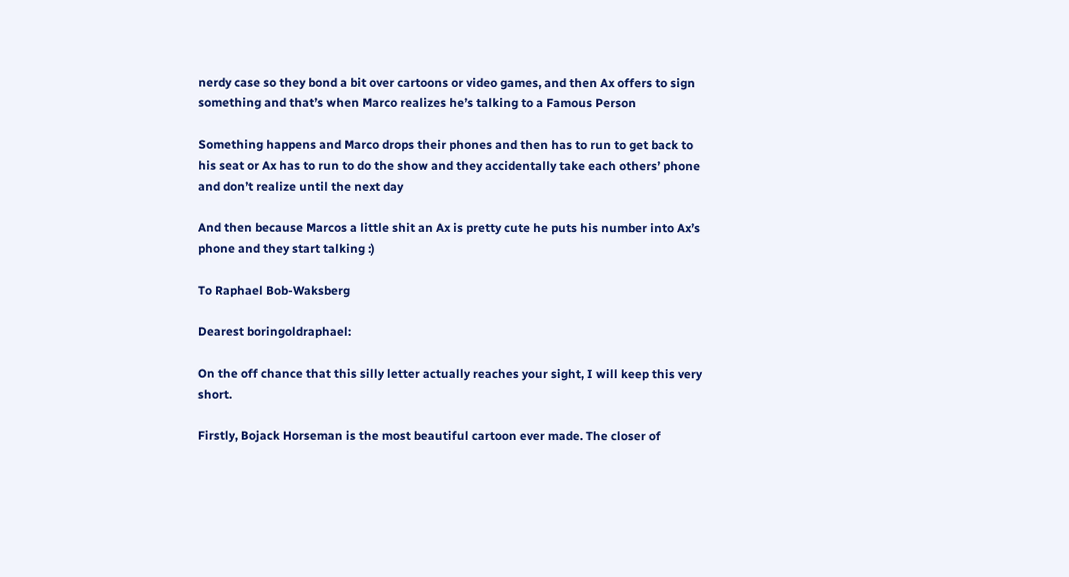nerdy case so they bond a bit over cartoons or video games, and then Ax offers to sign something and that’s when Marco realizes he’s talking to a Famous Person

Something happens and Marco drops their phones and then has to run to get back to his seat or Ax has to run to do the show and they accidentally take each others’ phone and don’t realize until the next day

And then because Marcos a little shit an Ax is pretty cute he puts his number into Ax’s phone and they start talking :)

To Raphael Bob-Waksberg

Dearest boringoldraphael:

On the off chance that this silly letter actually reaches your sight, I will keep this very short.

Firstly, Bojack Horseman is the most beautiful cartoon ever made. The closer of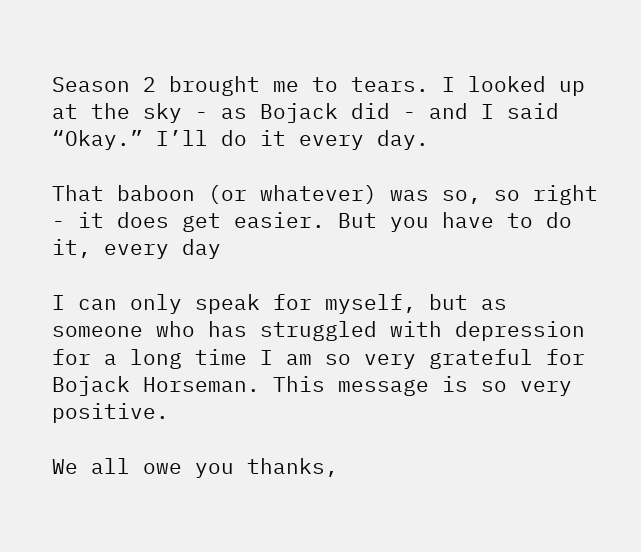Season 2 brought me to tears. I looked up at the sky - as Bojack did - and I said “Okay.” I’ll do it every day.

That baboon (or whatever) was so, so right - it does get easier. But you have to do it, every day

I can only speak for myself, but as someone who has struggled with depression for a long time I am so very grateful for Bojack Horseman. This message is so very positive.

We all owe you thanks,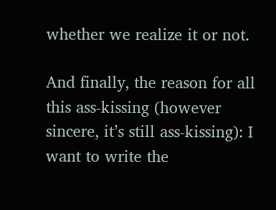whether we realize it or not.

And finally, the reason for all this ass-kissing (however sincere, it’s still ass-kissing): I want to write the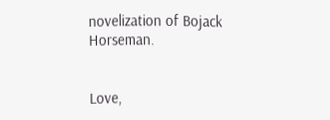novelization of Bojack Horseman.


Love,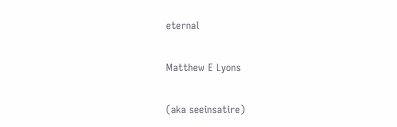eternal

Matthew E Lyons

(aka seeinsatire)